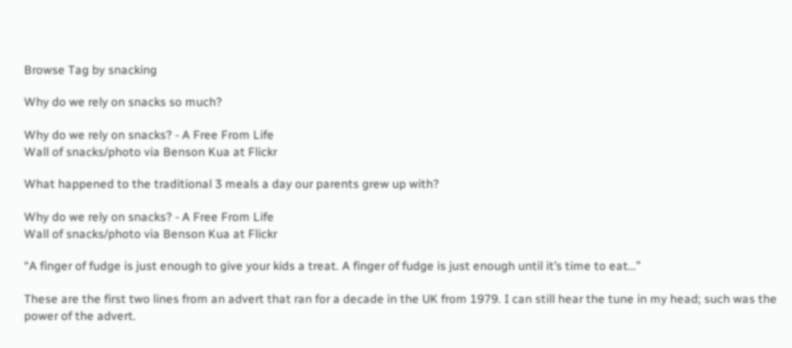Browse Tag by snacking

Why do we rely on snacks so much?

Why do we rely on snacks? - A Free From Life
Wall of snacks/photo via Benson Kua at Flickr

What happened to the traditional 3 meals a day our parents grew up with?

Why do we rely on snacks? - A Free From Life
Wall of snacks/photo via Benson Kua at Flickr

“A finger of fudge is just enough to give your kids a treat. A finger of fudge is just enough until it’s time to eat…”

These are the first two lines from an advert that ran for a decade in the UK from 1979. I can still hear the tune in my head; such was the power of the advert.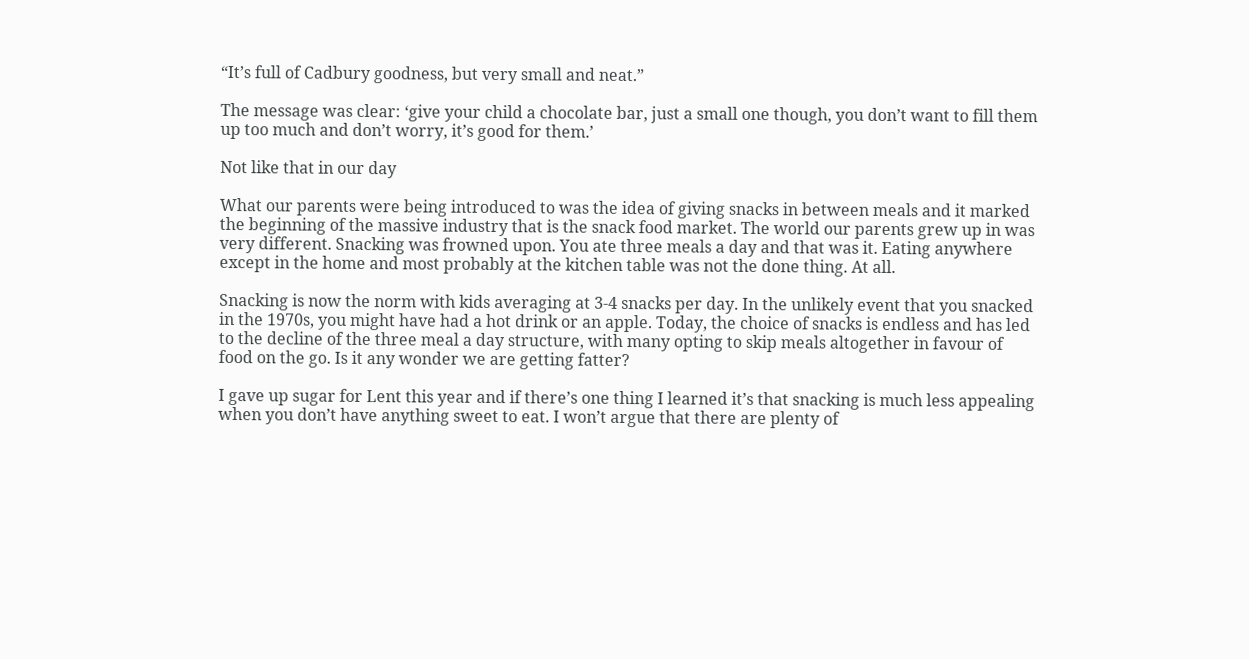“It’s full of Cadbury goodness, but very small and neat.”

The message was clear: ‘give your child a chocolate bar, just a small one though, you don’t want to fill them up too much and don’t worry, it’s good for them.’

Not like that in our day

What our parents were being introduced to was the idea of giving snacks in between meals and it marked the beginning of the massive industry that is the snack food market. The world our parents grew up in was very different. Snacking was frowned upon. You ate three meals a day and that was it. Eating anywhere except in the home and most probably at the kitchen table was not the done thing. At all.

Snacking is now the norm with kids averaging at 3-4 snacks per day. In the unlikely event that you snacked in the 1970s, you might have had a hot drink or an apple. Today, the choice of snacks is endless and has led to the decline of the three meal a day structure, with many opting to skip meals altogether in favour of food on the go. Is it any wonder we are getting fatter?

I gave up sugar for Lent this year and if there’s one thing I learned it’s that snacking is much less appealing when you don’t have anything sweet to eat. I won’t argue that there are plenty of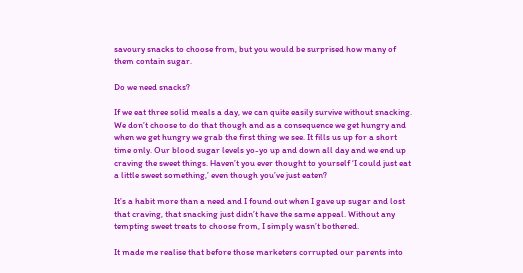savoury snacks to choose from, but you would be surprised how many of them contain sugar.

Do we need snacks?

If we eat three solid meals a day, we can quite easily survive without snacking. We don’t choose to do that though and as a consequence we get hungry and when we get hungry we grab the first thing we see. It fills us up for a short time only. Our blood sugar levels yo-yo up and down all day and we end up craving the sweet things. Haven’t you ever thought to yourself ‘I could just eat a little sweet something,’ even though you’ve just eaten?

It’s a habit more than a need and I found out when I gave up sugar and lost that craving, that snacking just didn’t have the same appeal. Without any tempting sweet treats to choose from, I simply wasn’t bothered.

It made me realise that before those marketers corrupted our parents into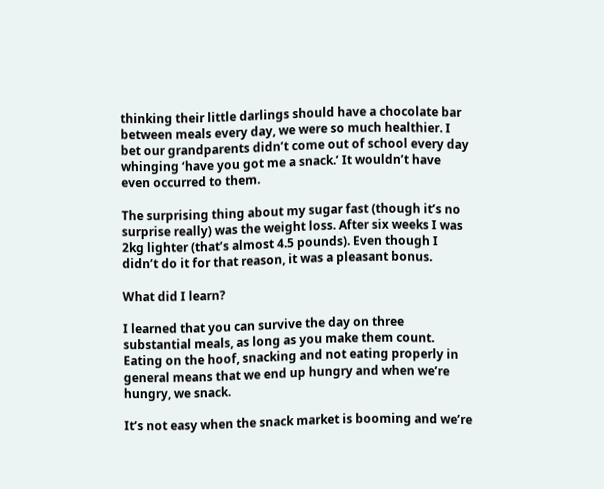thinking their little darlings should have a chocolate bar between meals every day, we were so much healthier. I bet our grandparents didn’t come out of school every day whinging ‘have you got me a snack.’ It wouldn’t have even occurred to them.

The surprising thing about my sugar fast (though it’s no surprise really) was the weight loss. After six weeks I was 2kg lighter (that’s almost 4.5 pounds). Even though I didn’t do it for that reason, it was a pleasant bonus.

What did I learn?

I learned that you can survive the day on three substantial meals, as long as you make them count. Eating on the hoof, snacking and not eating properly in general means that we end up hungry and when we’re hungry, we snack.

It’s not easy when the snack market is booming and we’re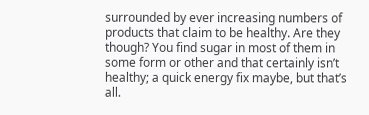surrounded by ever increasing numbers of products that claim to be healthy. Are they though? You find sugar in most of them in some form or other and that certainly isn’t healthy; a quick energy fix maybe, but that’s all.